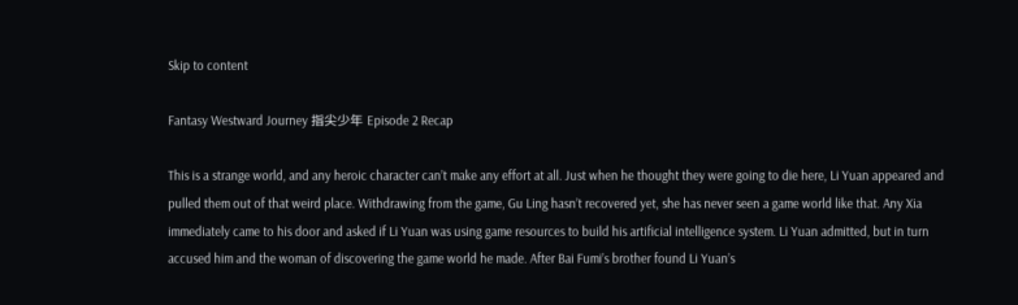Skip to content

Fantasy Westward Journey 指尖少年 Episode 2 Recap

This is a strange world, and any heroic character can’t make any effort at all. Just when he thought they were going to die here, Li Yuan appeared and pulled them out of that weird place. Withdrawing from the game, Gu Ling hasn’t recovered yet, she has never seen a game world like that. Any Xia immediately came to his door and asked if Li Yuan was using game resources to build his artificial intelligence system. Li Yuan admitted, but in turn accused him and the woman of discovering the game world he made. After Bai Fumi’s brother found Li Yuan’s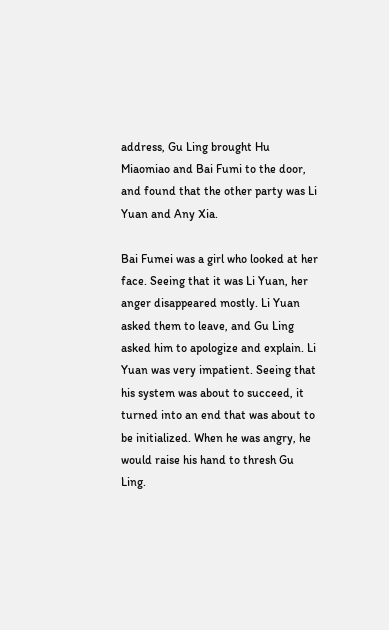address, Gu Ling brought Hu Miaomiao and Bai Fumi to the door, and found that the other party was Li Yuan and Any Xia.

Bai Fumei was a girl who looked at her face. Seeing that it was Li Yuan, her anger disappeared mostly. Li Yuan asked them to leave, and Gu Ling asked him to apologize and explain. Li Yuan was very impatient. Seeing that his system was about to succeed, it turned into an end that was about to be initialized. When he was angry, he would raise his hand to thresh Gu Ling.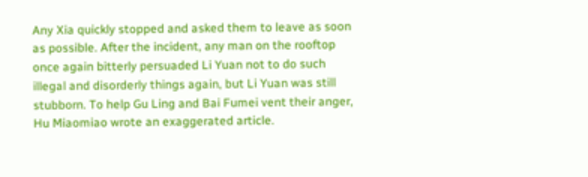Any Xia quickly stopped and asked them to leave as soon as possible. After the incident, any man on the rooftop once again bitterly persuaded Li Yuan not to do such illegal and disorderly things again, but Li Yuan was still stubborn. To help Gu Ling and Bai Fumei vent their anger, Hu Miaomiao wrote an exaggerated article.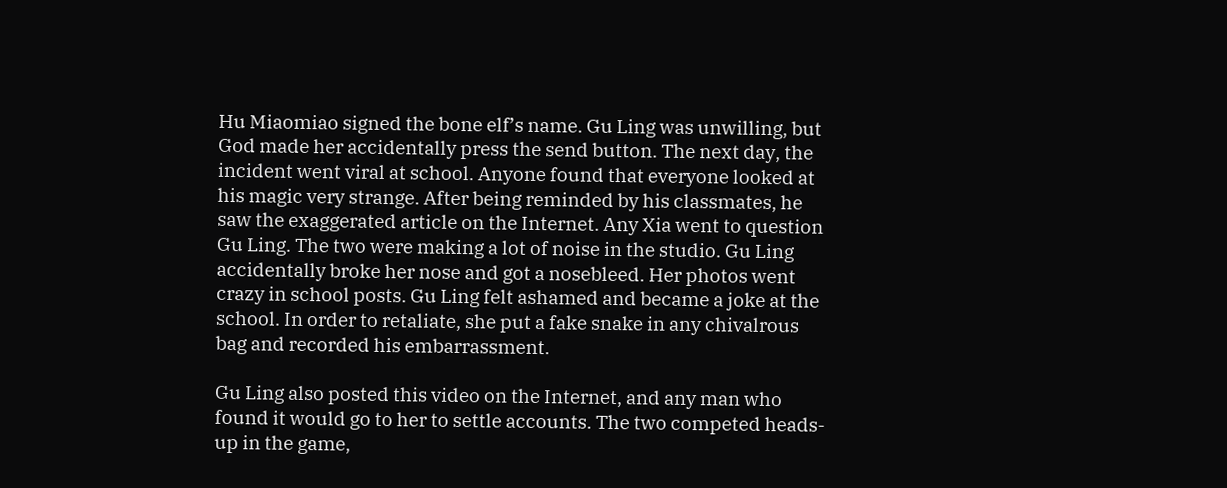Hu Miaomiao signed the bone elf’s name. Gu Ling was unwilling, but God made her accidentally press the send button. The next day, the incident went viral at school. Anyone found that everyone looked at his magic very strange. After being reminded by his classmates, he saw the exaggerated article on the Internet. Any Xia went to question Gu Ling. The two were making a lot of noise in the studio. Gu Ling accidentally broke her nose and got a nosebleed. Her photos went crazy in school posts. Gu Ling felt ashamed and became a joke at the school. In order to retaliate, she put a fake snake in any chivalrous bag and recorded his embarrassment.

Gu Ling also posted this video on the Internet, and any man who found it would go to her to settle accounts. The two competed heads-up in the game,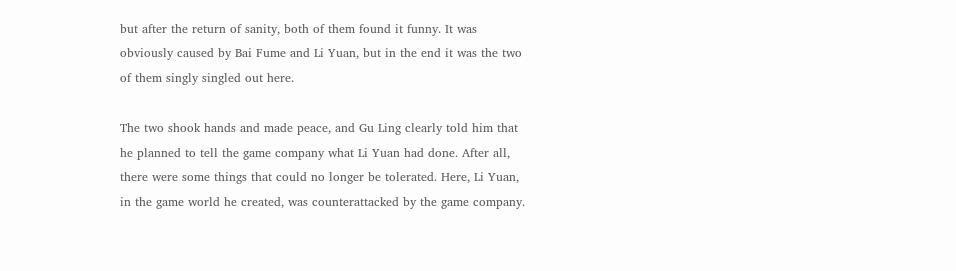but after the return of sanity, both of them found it funny. It was obviously caused by Bai Fume and Li Yuan, but in the end it was the two of them singly singled out here.

The two shook hands and made peace, and Gu Ling clearly told him that he planned to tell the game company what Li Yuan had done. After all, there were some things that could no longer be tolerated. Here, Li Yuan, in the game world he created, was counterattacked by the game company.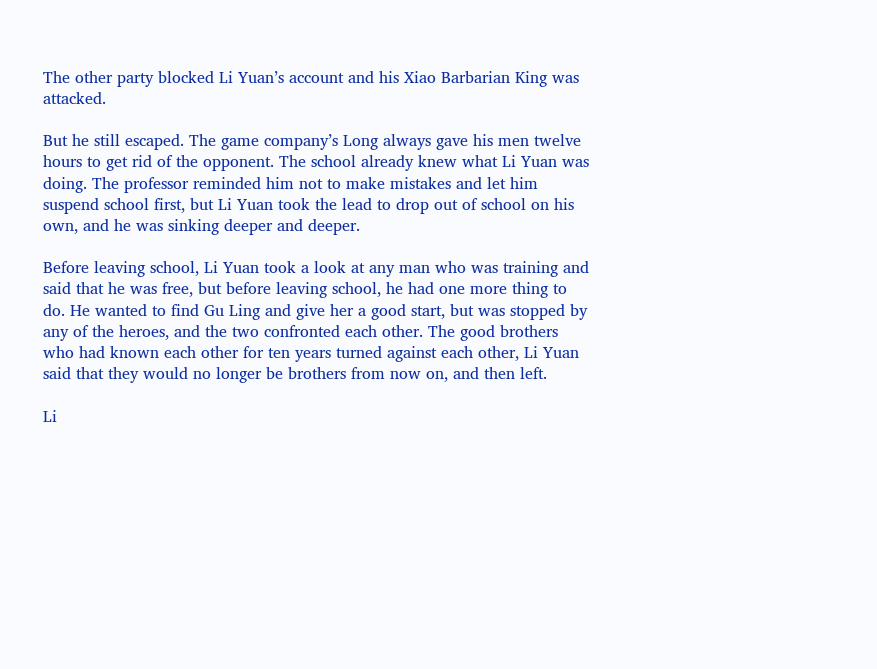The other party blocked Li Yuan’s account and his Xiao Barbarian King was attacked.

But he still escaped. The game company’s Long always gave his men twelve hours to get rid of the opponent. The school already knew what Li Yuan was doing. The professor reminded him not to make mistakes and let him suspend school first, but Li Yuan took the lead to drop out of school on his own, and he was sinking deeper and deeper.

Before leaving school, Li Yuan took a look at any man who was training and said that he was free, but before leaving school, he had one more thing to do. He wanted to find Gu Ling and give her a good start, but was stopped by any of the heroes, and the two confronted each other. The good brothers who had known each other for ten years turned against each other, Li Yuan said that they would no longer be brothers from now on, and then left.

Li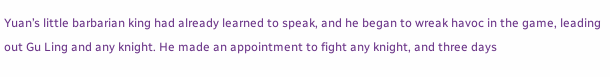Yuan’s little barbarian king had already learned to speak, and he began to wreak havoc in the game, leading out Gu Ling and any knight. He made an appointment to fight any knight, and three days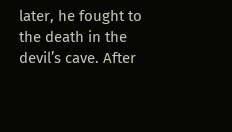later, he fought to the death in the devil’s cave. After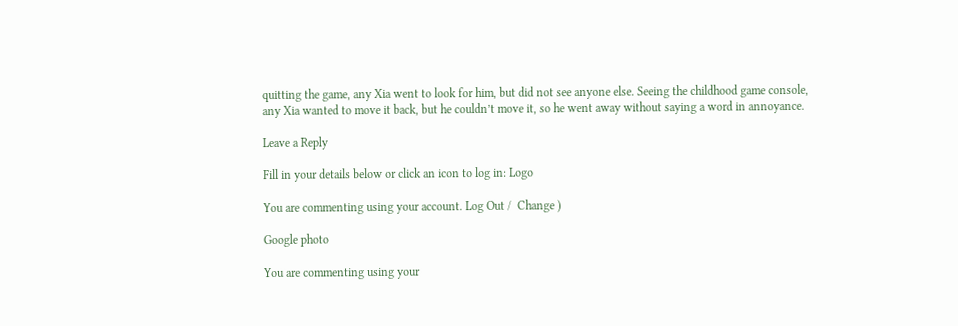quitting the game, any Xia went to look for him, but did not see anyone else. Seeing the childhood game console, any Xia wanted to move it back, but he couldn’t move it, so he went away without saying a word in annoyance.

Leave a Reply

Fill in your details below or click an icon to log in: Logo

You are commenting using your account. Log Out /  Change )

Google photo

You are commenting using your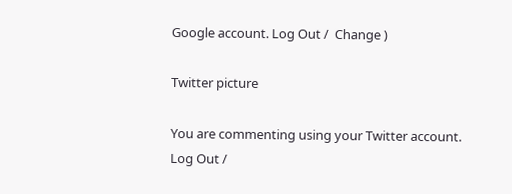Google account. Log Out /  Change )

Twitter picture

You are commenting using your Twitter account. Log Out /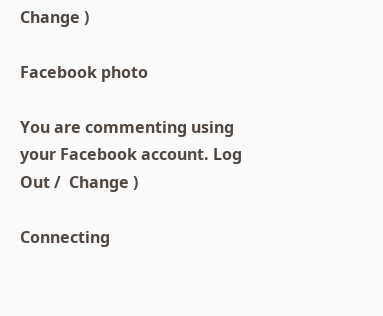Change )

Facebook photo

You are commenting using your Facebook account. Log Out /  Change )

Connecting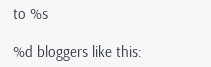to %s

%d bloggers like this: